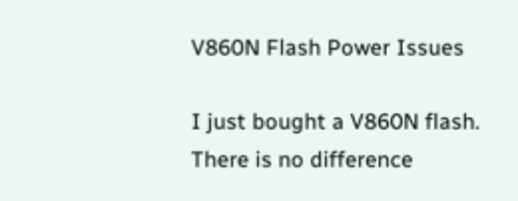V860N Flash Power Issues

I just bought a V860N flash.
There is no difference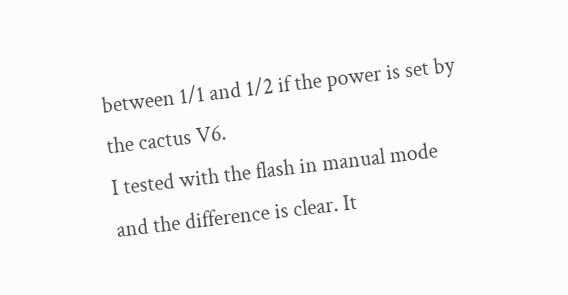between 1/1 and 1/2 if the power is set by the cactus V6.
I tested with the flash in manual mode and the difference is clear. It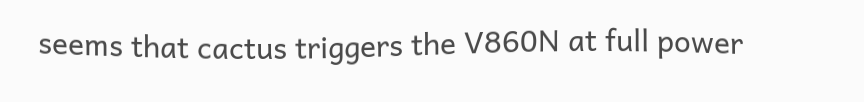seems that cactus triggers the V860N at full power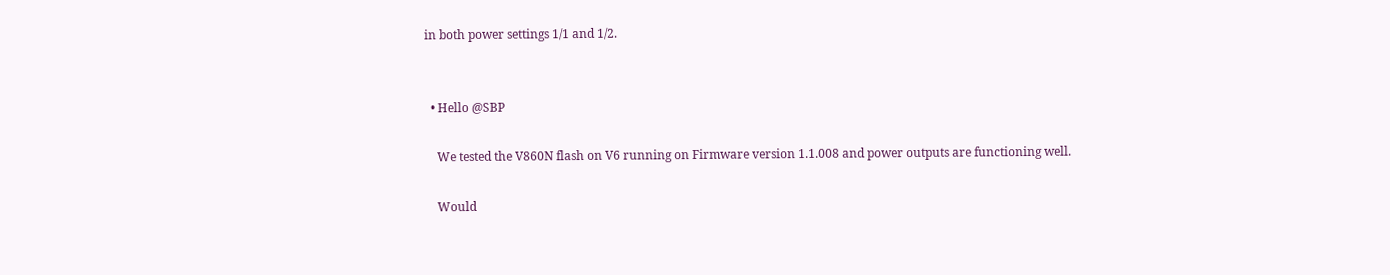in both power settings 1/1 and 1/2.


  • Hello @SBP

    We tested the V860N flash on V6 running on Firmware version 1.1.008 and power outputs are functioning well.

    Would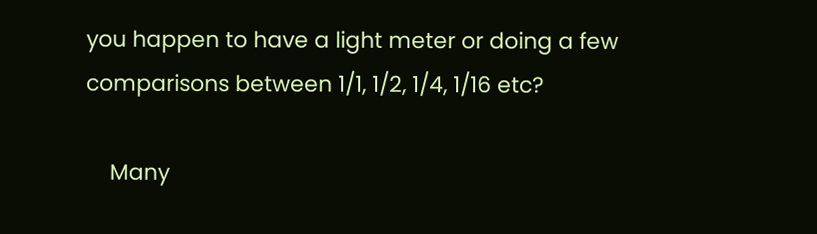you happen to have a light meter or doing a few comparisons between 1/1, 1/2, 1/4, 1/16 etc?

    Many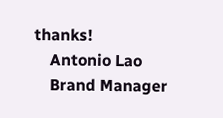thanks!
    Antonio Lao
    Brand Manager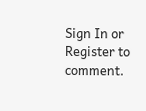Sign In or Register to comment.